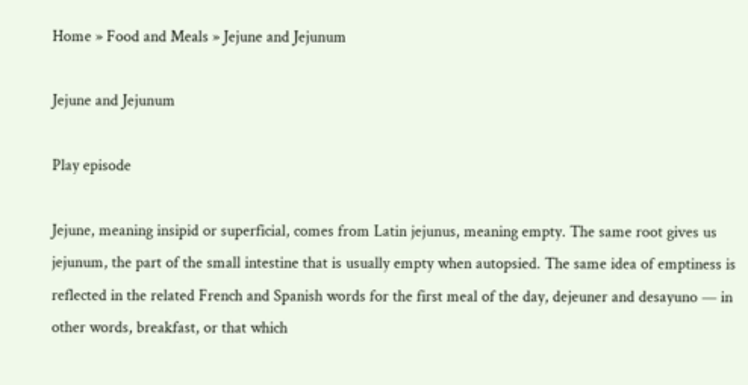Home » Food and Meals » Jejune and Jejunum

Jejune and Jejunum

Play episode

Jejune, meaning insipid or superficial, comes from Latin jejunus, meaning empty. The same root gives us jejunum, the part of the small intestine that is usually empty when autopsied. The same idea of emptiness is reflected in the related French and Spanish words for the first meal of the day, dejeuner and desayuno — in other words, breakfast, or that which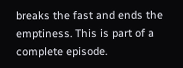breaks the fast and ends the emptiness. This is part of a complete episode.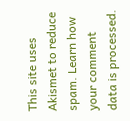This site uses Akismet to reduce spam. Learn how your comment data is processed.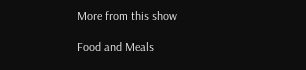More from this show

Food and Meals